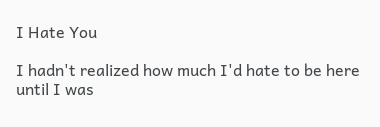I Hate You

I hadn't realized how much I'd hate to be here until I was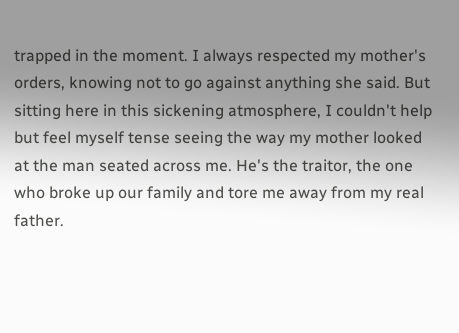trapped in the moment. I always respected my mother's orders, knowing not to go against anything she said. But sitting here in this sickening atmosphere, I couldn't help but feel myself tense seeing the way my mother looked at the man seated across me. He's the traitor, the one who broke up our family and tore me away from my real father.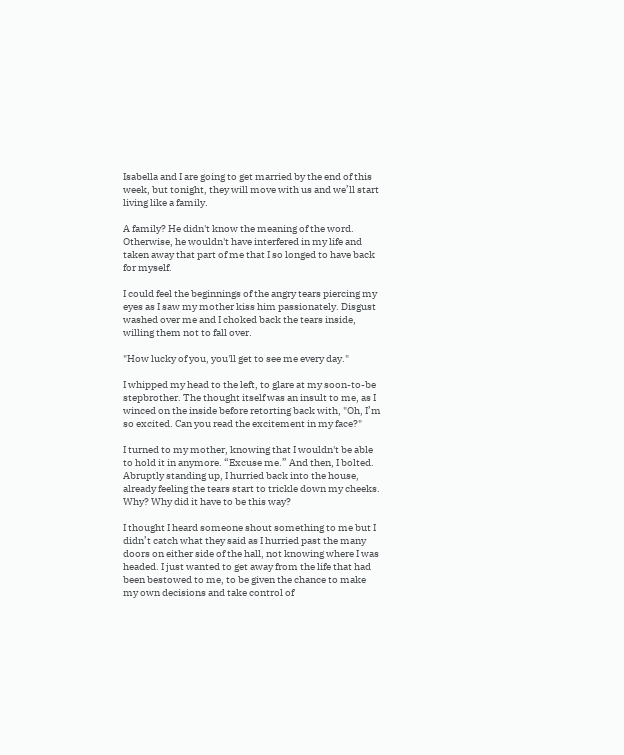Isabella and I are going to get married by the end of this week, but tonight, they will move with us and we’ll start living like a family.

A family? He didn't know the meaning of the word. Otherwise, he wouldn't have interfered in my life and taken away that part of me that I so longed to have back for myself.

I could feel the beginnings of the angry tears piercing my eyes as I saw my mother kiss him passionately. Disgust washed over me and I choked back the tears inside, willing them not to fall over.

"How lucky of you, you'll get to see me every day."

I whipped my head to the left, to glare at my soon-to-be stepbrother. The thought itself was an insult to me, as I winced on the inside before retorting back with, "Oh, I’m so excited. Can you read the excitement in my face?"

I turned to my mother, knowing that I wouldn't be able to hold it in anymore. “Excuse me.” And then, I bolted. Abruptly standing up, I hurried back into the house, already feeling the tears start to trickle down my cheeks. Why? Why did it have to be this way?

I thought I heard someone shout something to me but I didn’t catch what they said as I hurried past the many doors on either side of the hall, not knowing where I was headed. I just wanted to get away from the life that had been bestowed to me, to be given the chance to make my own decisions and take control of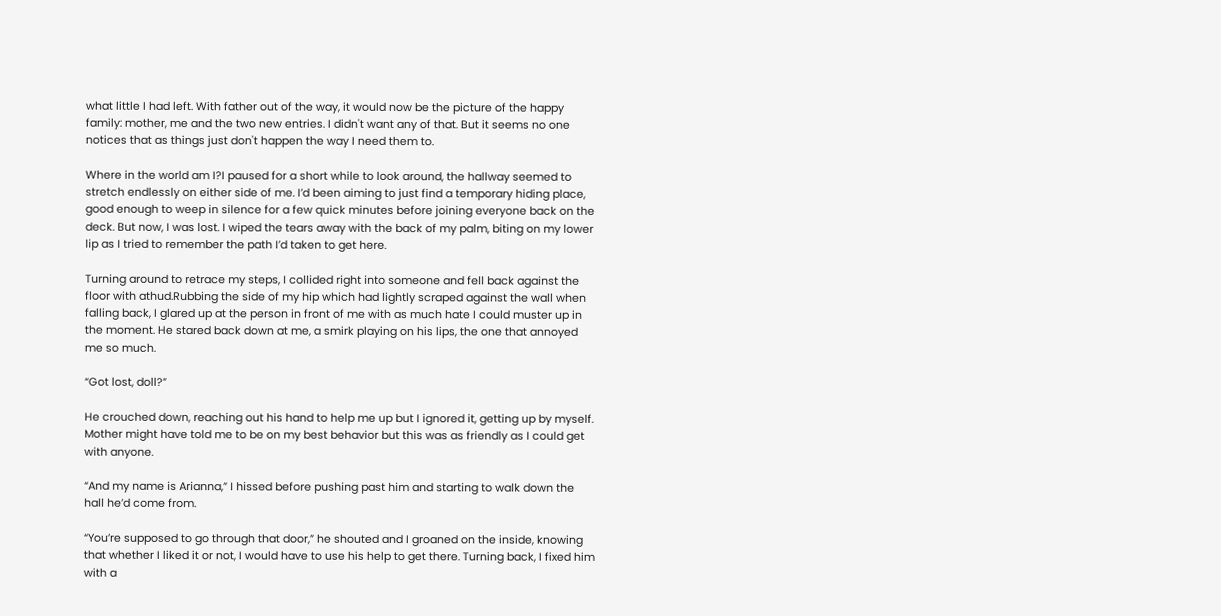what little I had left. With father out of the way, it would now be the picture of the happy family: mother, me and the two new entries. I didn't want any of that. But it seems no one notices that as things just don't happen the way I need them to.

Where in the world am I?I paused for a short while to look around, the hallway seemed to stretch endlessly on either side of me. I’d been aiming to just find a temporary hiding place, good enough to weep in silence for a few quick minutes before joining everyone back on the deck. But now, I was lost. I wiped the tears away with the back of my palm, biting on my lower lip as I tried to remember the path I’d taken to get here.

Turning around to retrace my steps, I collided right into someone and fell back against the floor with athud.Rubbing the side of my hip which had lightly scraped against the wall when falling back, I glared up at the person in front of me with as much hate I could muster up in the moment. He stared back down at me, a smirk playing on his lips, the one that annoyed me so much.

“Got lost, doll?”

He crouched down, reaching out his hand to help me up but I ignored it, getting up by myself. Mother might have told me to be on my best behavior but this was as friendly as I could get with anyone.

“And my name is Arianna,” I hissed before pushing past him and starting to walk down the hall he’d come from.

“You’re supposed to go through that door,” he shouted and I groaned on the inside, knowing that whether I liked it or not, I would have to use his help to get there. Turning back, I fixed him with a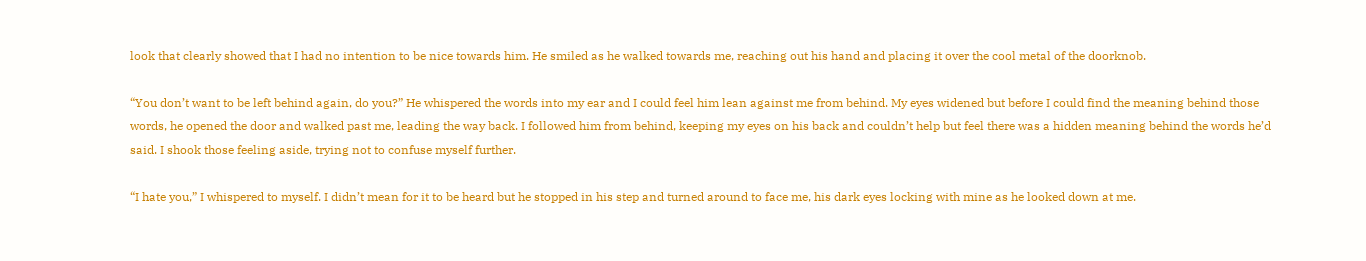look that clearly showed that I had no intention to be nice towards him. He smiled as he walked towards me, reaching out his hand and placing it over the cool metal of the doorknob.

“You don’t want to be left behind again, do you?” He whispered the words into my ear and I could feel him lean against me from behind. My eyes widened but before I could find the meaning behind those words, he opened the door and walked past me, leading the way back. I followed him from behind, keeping my eyes on his back and couldn’t help but feel there was a hidden meaning behind the words he’d said. I shook those feeling aside, trying not to confuse myself further.

“I hate you,” I whispered to myself. I didn’t mean for it to be heard but he stopped in his step and turned around to face me, his dark eyes locking with mine as he looked down at me.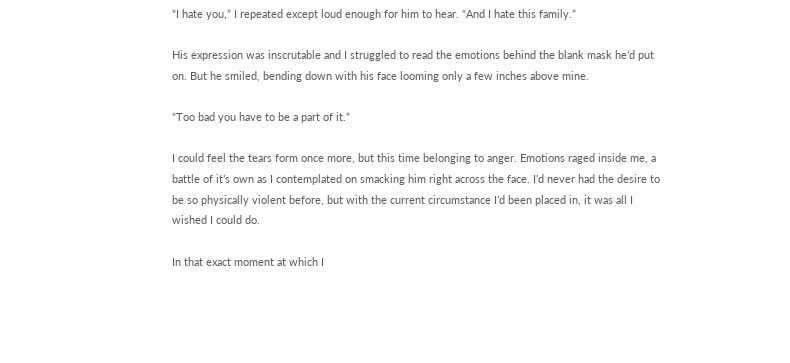“I hate you,” I repeated except loud enough for him to hear. “And I hate this family.”

His expression was inscrutable and I struggled to read the emotions behind the blank mask he’d put on. But he smiled, bending down with his face looming only a few inches above mine.

“Too bad you have to be a part of it.”

I could feel the tears form once more, but this time belonging to anger. Emotions raged inside me, a battle of it’s own as I contemplated on smacking him right across the face. I’d never had the desire to be so physically violent before, but with the current circumstance I’d been placed in, it was all I wished I could do.

In that exact moment at which I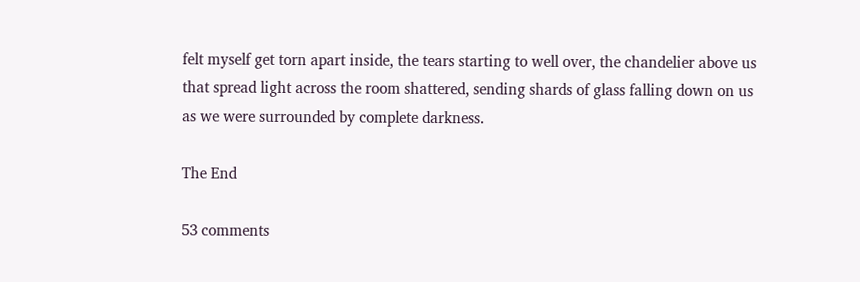felt myself get torn apart inside, the tears starting to well over, the chandelier above us that spread light across the room shattered, sending shards of glass falling down on us as we were surrounded by complete darkness.

The End

53 comments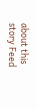about this story Feed